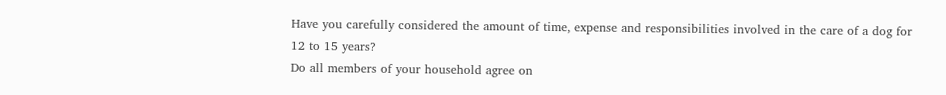Have you carefully considered the amount of time, expense and responsibilities involved in the care of a dog for 12 to 15 years?
Do all members of your household agree on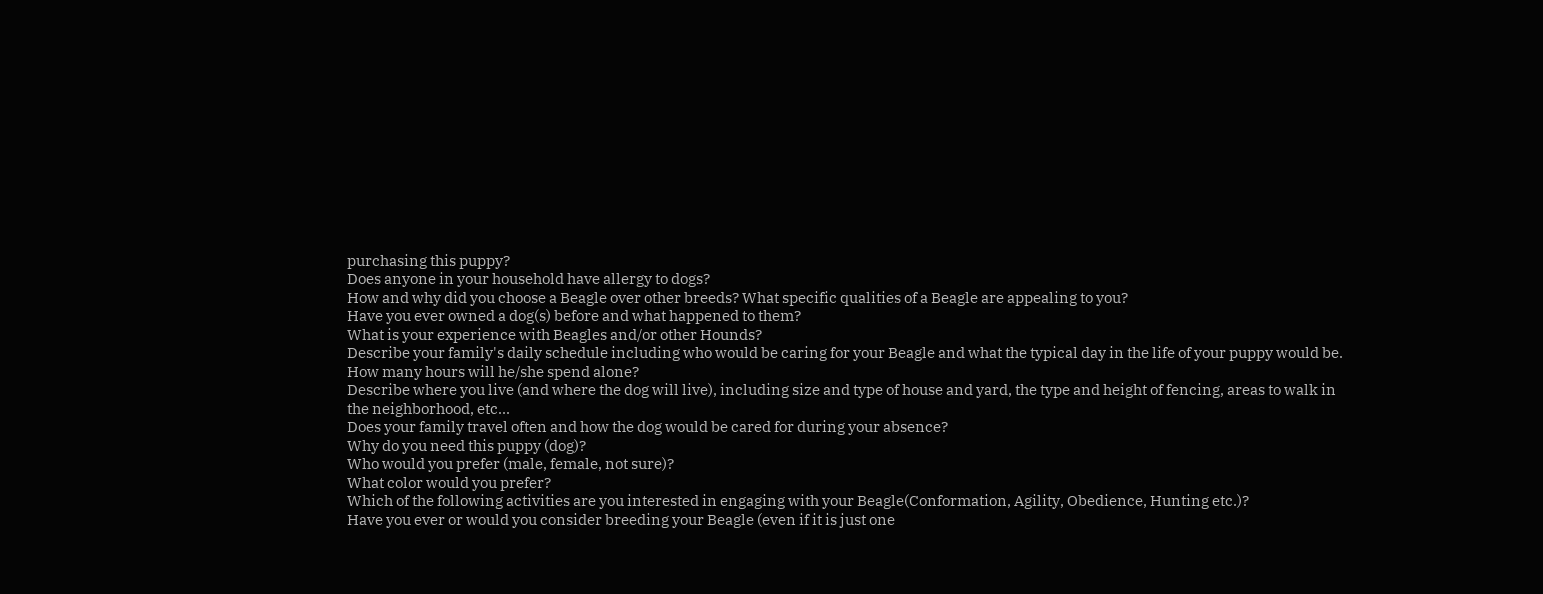purchasing this puppy?
Does anyone in your household have allergy to dogs?
How and why did you choose a Beagle over other breeds? What specific qualities of a Beagle are appealing to you?
Have you ever owned a dog(s) before and what happened to them?
What is your experience with Beagles and/or other Hounds?
Describe your family's daily schedule including who would be caring for your Beagle and what the typical day in the life of your puppy would be. How many hours will he/she spend alone?
Describe where you live (and where the dog will live), including size and type of house and yard, the type and height of fencing, areas to walk in the neighborhood, etc...
Does your family travel often and how the dog would be cared for during your absence?
Why do you need this puppy (dog)?
Who would you prefer (male, female, not sure)?
What color would you prefer?
Which of the following activities are you interested in engaging with your Beagle(Conformation, Agility, Obedience, Hunting etc.)?
Have you ever or would you consider breeding your Beagle (even if it is just one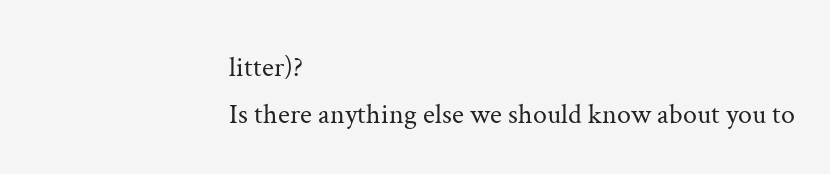litter)?
Is there anything else we should know about you to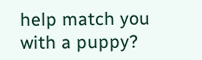help match you with a puppy?